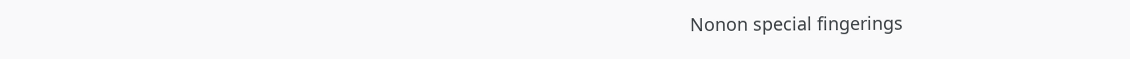Nonon special fingerings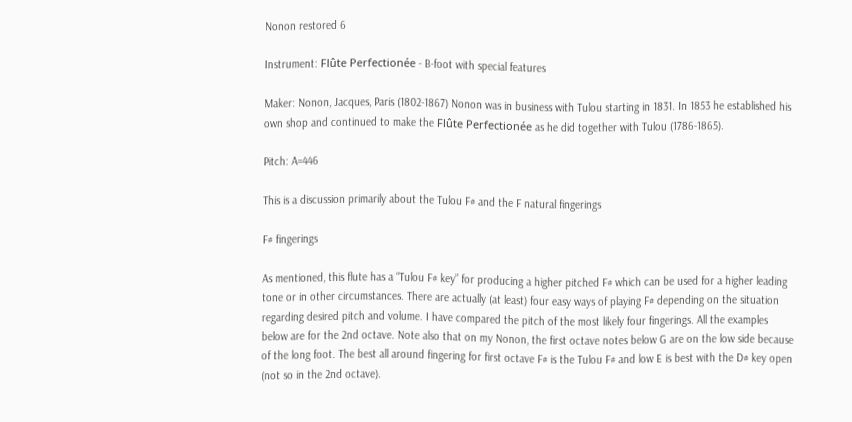Nonon restored 6

Instrument: Flûte Perfectionée - B-foot with special features

Maker: Nonon, Jacques, Paris (1802-1867) Nonon was in business with Tulou starting in 1831. In 1853 he established his own shop and continued to make the Flûte Perfectionée as he did together with Tulou (1786-1865).

Pitch: A=446

This is a discussion primarily about the Tulou F# and the F natural fingerings

F# fingerings

As mentioned, this flute has a “Tulou F# key” for producing a higher pitched F# which can be used for a higher leading tone or in other circumstances. There are actually (at least) four easy ways of playing F# depending on the situation regarding desired pitch and volume. I have compared the pitch of the most likely four fingerings. All the examples below are for the 2nd octave. Note also that on my Nonon, the first octave notes below G are on the low side because of the long foot. The best all around fingering for first octave F# is the Tulou F# and low E is best with the D# key open (not so in the 2nd octave).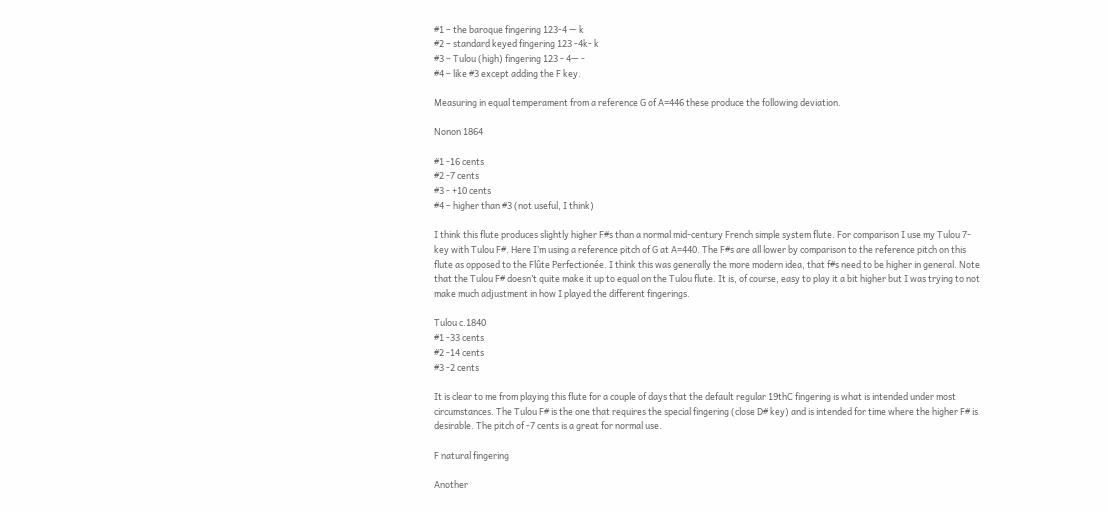#1 – the baroque fingering 123-4 — k
#2 – standard keyed fingering 123 -4k- k
#3 – Tulou (high) fingering 123 - 4— -
#4 – like #3 except adding the F key.

Measuring in equal temperament from a reference G of A=446 these produce the following deviation.

Nonon 1864

#1 -16 cents
#2 -7 cents
#3 - +10 cents
#4 – higher than #3 (not useful, I think)

I think this flute produces slightly higher F#s than a normal mid-century French simple system flute. For comparison I use my Tulou 7-key with Tulou F#. Here I’m using a reference pitch of G at A=440. The F#s are all lower by comparison to the reference pitch on this flute as opposed to the Flûte Perfectionée. I think this was generally the more modern idea, that f#s need to be higher in general. Note that the Tulou F# doesn’t quite make it up to equal on the Tulou flute. It is, of course, easy to play it a bit higher but I was trying to not make much adjustment in how I played the different fingerings.

Tulou c.1840
#1 -33 cents
#2 -14 cents
#3 -2 cents

It is clear to me from playing this flute for a couple of days that the default regular 19thC fingering is what is intended under most circumstances. The Tulou F# is the one that requires the special fingering (close D# key) and is intended for time where the higher F# is desirable. The pitch of -7 cents is a great for normal use.

F natural fingering

Another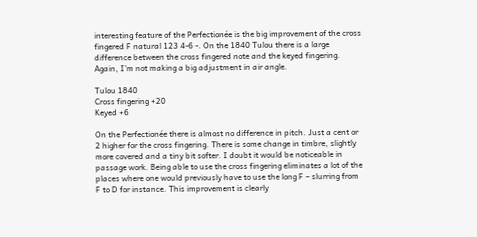interesting feature of the Perfectionée is the big improvement of the cross fingered F natural 123 4-6 -. On the 1840 Tulou there is a large difference between the cross fingered note and the keyed fingering. Again, I’m not making a big adjustment in air angle.

Tulou 1840
Cross fingering +20
Keyed +6

On the Perfectionée there is almost no difference in pitch. Just a cent or 2 higher for the cross fingering. There is some change in timbre, slightly more covered and a tiny bit softer. I doubt it would be noticeable in passage work. Being able to use the cross fingering eliminates a lot of the places where one would previously have to use the long F – slurring from F to D for instance. This improvement is clearly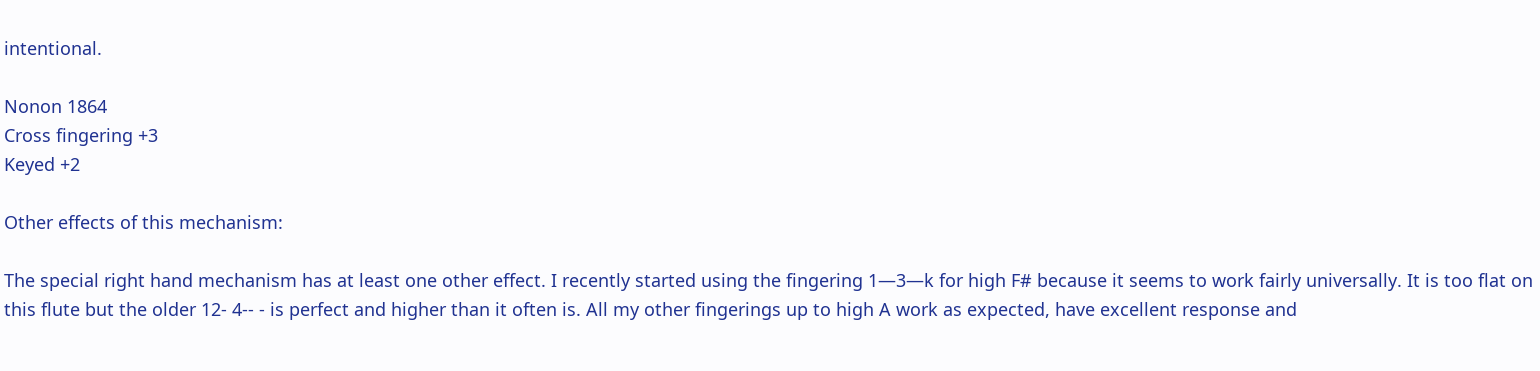intentional.

Nonon 1864
Cross fingering +3
Keyed +2

Other effects of this mechanism:

The special right hand mechanism has at least one other effect. I recently started using the fingering 1—3—k for high F# because it seems to work fairly universally. It is too flat on this flute but the older 12- 4-- - is perfect and higher than it often is. All my other fingerings up to high A work as expected, have excellent response and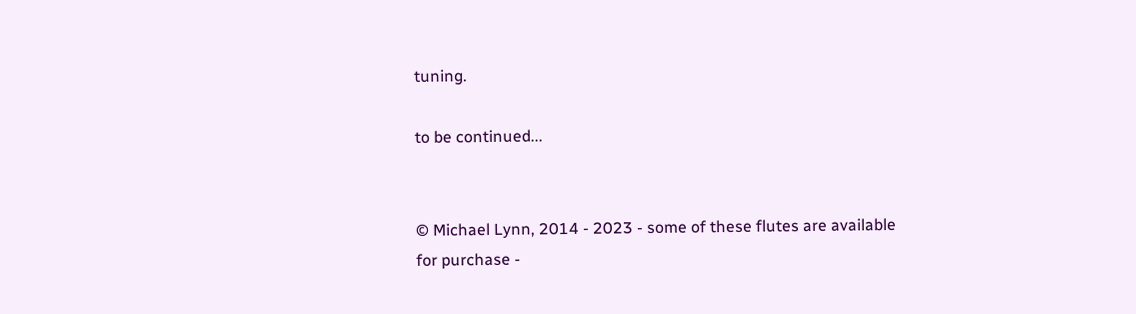tuning.

to be continued...


© Michael Lynn, 2014 - 2023 - some of these flutes are available for purchase -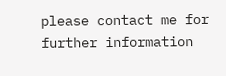please contact me for further information